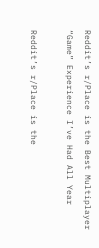Reddit’s r/Place is the Best Multiplayer “Game” Experience I’ve Had All Year

Reddit’s r/Place is the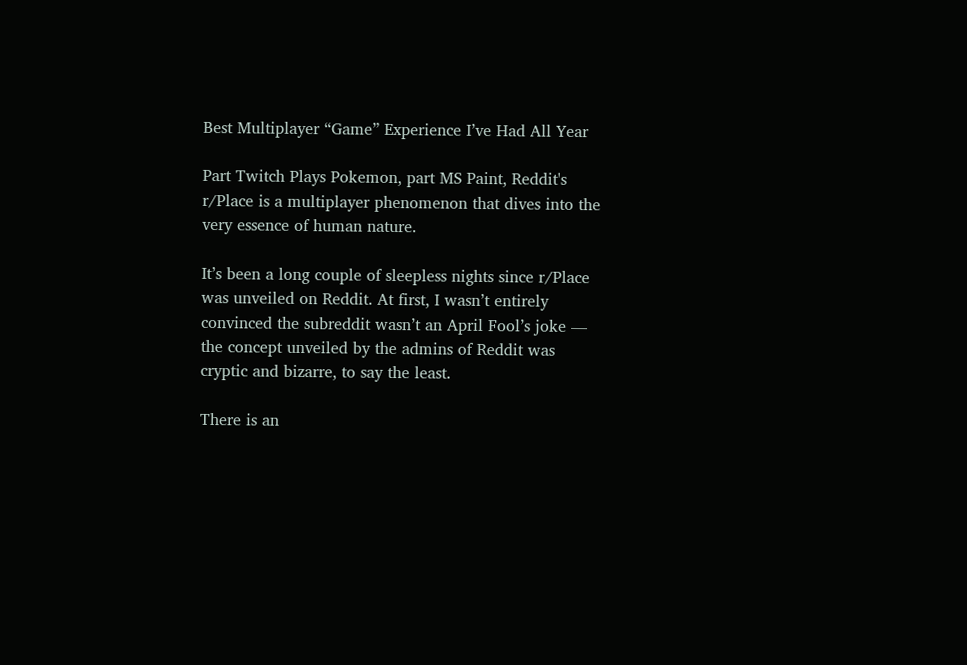Best Multiplayer “Game” Experience I’ve Had All Year

Part Twitch Plays Pokemon, part MS Paint, Reddit's r/Place is a multiplayer phenomenon that dives into the very essence of human nature.

It’s been a long couple of sleepless nights since r/Place was unveiled on Reddit. At first, I wasn’t entirely convinced the subreddit wasn’t an April Fool’s joke — the concept unveiled by the admins of Reddit was cryptic and bizarre, to say the least.

There is an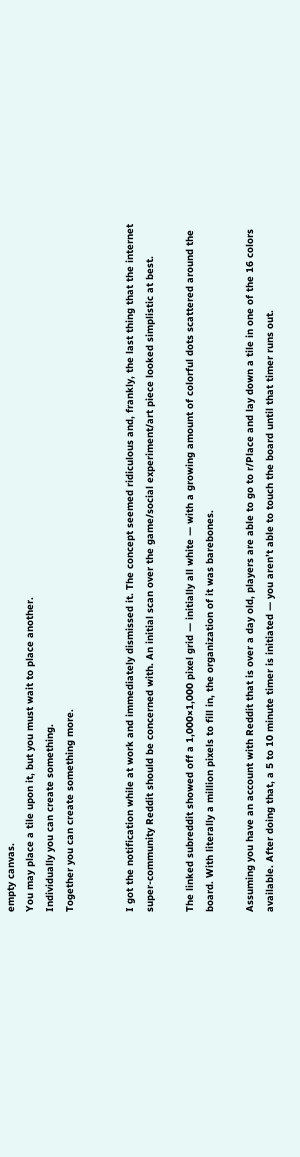empty canvas.
You may place a tile upon it, but you must wait to place another.
Individually you can create something.
Together you can create something more.


I got the notification while at work and immediately dismissed it. The concept seemed ridiculous and, frankly, the last thing that the internet super-community Reddit should be concerned with. An initial scan over the game/social experiment/art piece looked simplistic at best.

The linked subreddit showed off a 1,000×1,000 pixel grid — initially all white — with a growing amount of colorful dots scattered around the board. With literally a million pixels to fill in, the organization of it was barebones.

Assuming you have an account with Reddit that is over a day old, players are able to go to r/Place and lay down a tile in one of the 16 colors available. After doing that, a 5 to 10 minute timer is initiated — you aren’t able to touch the board until that timer runs out.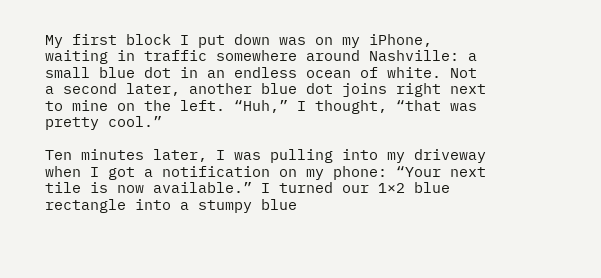My first block I put down was on my iPhone, waiting in traffic somewhere around Nashville: a small blue dot in an endless ocean of white. Not a second later, another blue dot joins right next to mine on the left. “Huh,” I thought, “that was pretty cool.”

Ten minutes later, I was pulling into my driveway when I got a notification on my phone: “Your next tile is now available.” I turned our 1×2 blue rectangle into a stumpy blue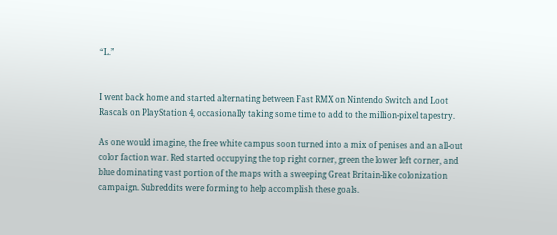“L.”


I went back home and started alternating between Fast RMX on Nintendo Switch and Loot Rascals on PlayStation 4, occasionally taking some time to add to the million-pixel tapestry.

As one would imagine, the free white campus soon turned into a mix of penises and an all-out color faction war. Red started occupying the top right corner, green the lower left corner, and blue dominating vast portion of the maps with a sweeping Great Britain-like colonization campaign. Subreddits were forming to help accomplish these goals.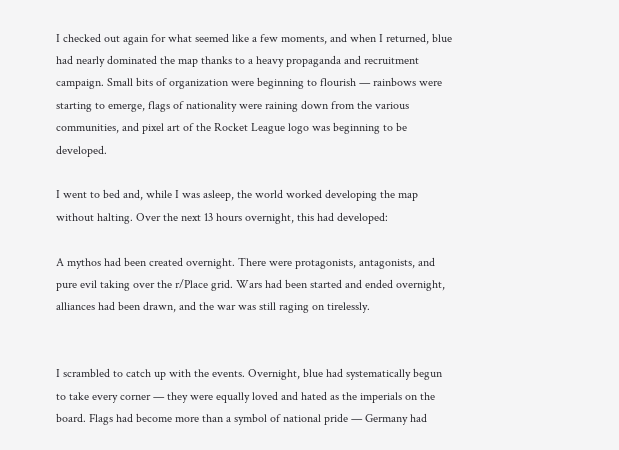I checked out again for what seemed like a few moments, and when I returned, blue had nearly dominated the map thanks to a heavy propaganda and recruitment campaign. Small bits of organization were beginning to flourish — rainbows were starting to emerge, flags of nationality were raining down from the various communities, and pixel art of the Rocket League logo was beginning to be developed.

I went to bed and, while I was asleep, the world worked developing the map without halting. Over the next 13 hours overnight, this had developed:

A mythos had been created overnight. There were protagonists, antagonists, and pure evil taking over the r/Place grid. Wars had been started and ended overnight, alliances had been drawn, and the war was still raging on tirelessly.


I scrambled to catch up with the events. Overnight, blue had systematically begun to take every corner — they were equally loved and hated as the imperials on the board. Flags had become more than a symbol of national pride — Germany had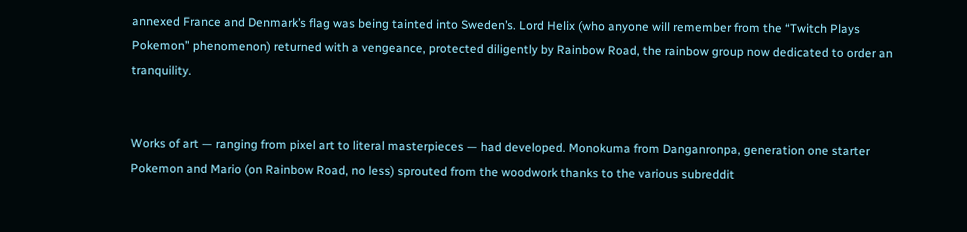annexed France and Denmark’s flag was being tainted into Sweden’s. Lord Helix (who anyone will remember from the “Twitch Plays Pokemon” phenomenon) returned with a vengeance, protected diligently by Rainbow Road, the rainbow group now dedicated to order an tranquility.


Works of art — ranging from pixel art to literal masterpieces — had developed. Monokuma from Danganronpa, generation one starter Pokemon and Mario (on Rainbow Road, no less) sprouted from the woodwork thanks to the various subreddit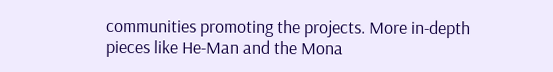communities promoting the projects. More in-depth pieces like He-Man and the Mona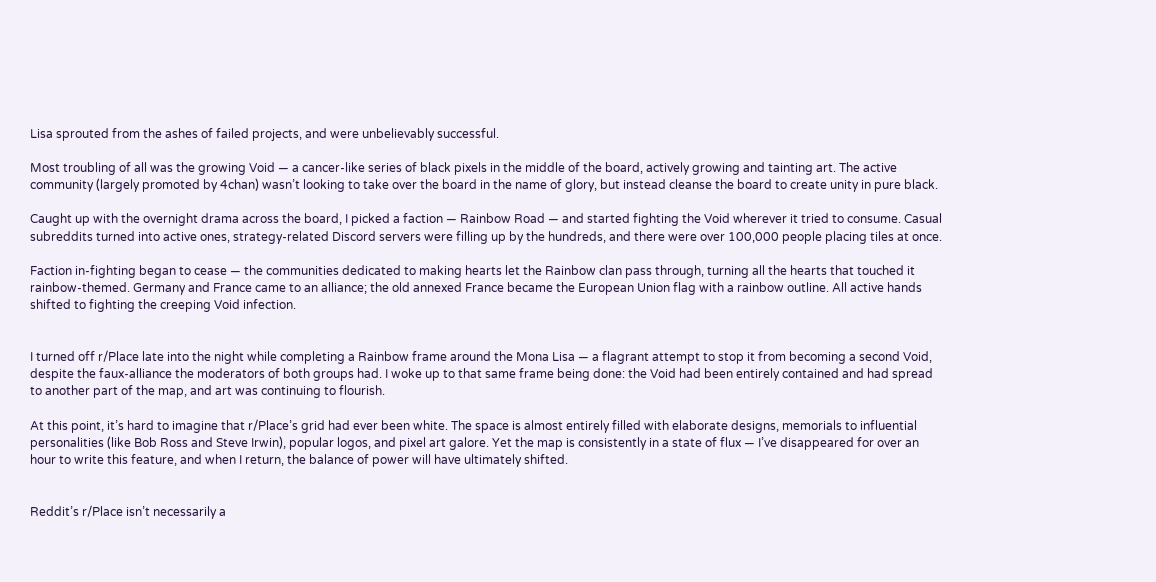Lisa sprouted from the ashes of failed projects, and were unbelievably successful.

Most troubling of all was the growing Void — a cancer-like series of black pixels in the middle of the board, actively growing and tainting art. The active community (largely promoted by 4chan) wasn’t looking to take over the board in the name of glory, but instead cleanse the board to create unity in pure black.

Caught up with the overnight drama across the board, I picked a faction — Rainbow Road — and started fighting the Void wherever it tried to consume. Casual subreddits turned into active ones, strategy-related Discord servers were filling up by the hundreds, and there were over 100,000 people placing tiles at once.

Faction in-fighting began to cease — the communities dedicated to making hearts let the Rainbow clan pass through, turning all the hearts that touched it rainbow-themed. Germany and France came to an alliance; the old annexed France became the European Union flag with a rainbow outline. All active hands shifted to fighting the creeping Void infection.


I turned off r/Place late into the night while completing a Rainbow frame around the Mona Lisa — a flagrant attempt to stop it from becoming a second Void, despite the faux-alliance the moderators of both groups had. I woke up to that same frame being done: the Void had been entirely contained and had spread to another part of the map, and art was continuing to flourish.

At this point, it’s hard to imagine that r/Place’s grid had ever been white. The space is almost entirely filled with elaborate designs, memorials to influential personalities (like Bob Ross and Steve Irwin), popular logos, and pixel art galore. Yet the map is consistently in a state of flux — I’ve disappeared for over an hour to write this feature, and when I return, the balance of power will have ultimately shifted.


Reddit’s r/Place isn’t necessarily a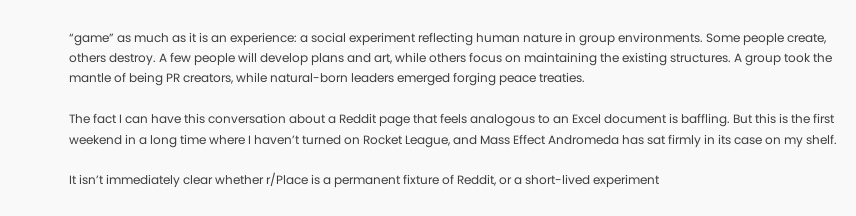“game” as much as it is an experience: a social experiment reflecting human nature in group environments. Some people create, others destroy. A few people will develop plans and art, while others focus on maintaining the existing structures. A group took the mantle of being PR creators, while natural-born leaders emerged forging peace treaties.

The fact I can have this conversation about a Reddit page that feels analogous to an Excel document is baffling. But this is the first weekend in a long time where I haven’t turned on Rocket League, and Mass Effect Andromeda has sat firmly in its case on my shelf.

It isn’t immediately clear whether r/Place is a permanent fixture of Reddit, or a short-lived experiment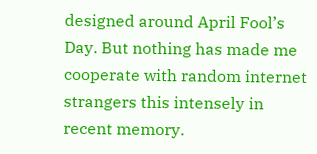designed around April Fool’s Day. But nothing has made me cooperate with random internet strangers this intensely in recent memory.